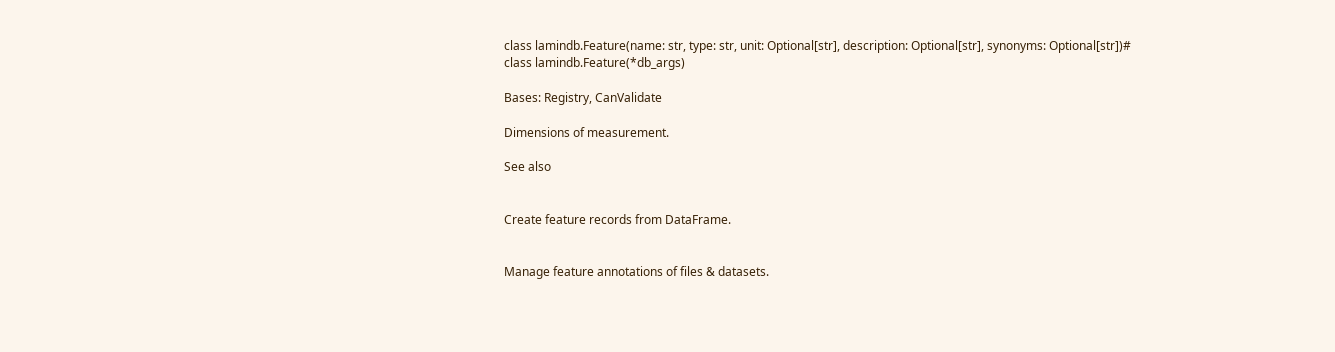class lamindb.Feature(name: str, type: str, unit: Optional[str], description: Optional[str], synonyms: Optional[str])#
class lamindb.Feature(*db_args)

Bases: Registry, CanValidate

Dimensions of measurement.

See also


Create feature records from DataFrame.


Manage feature annotations of files & datasets.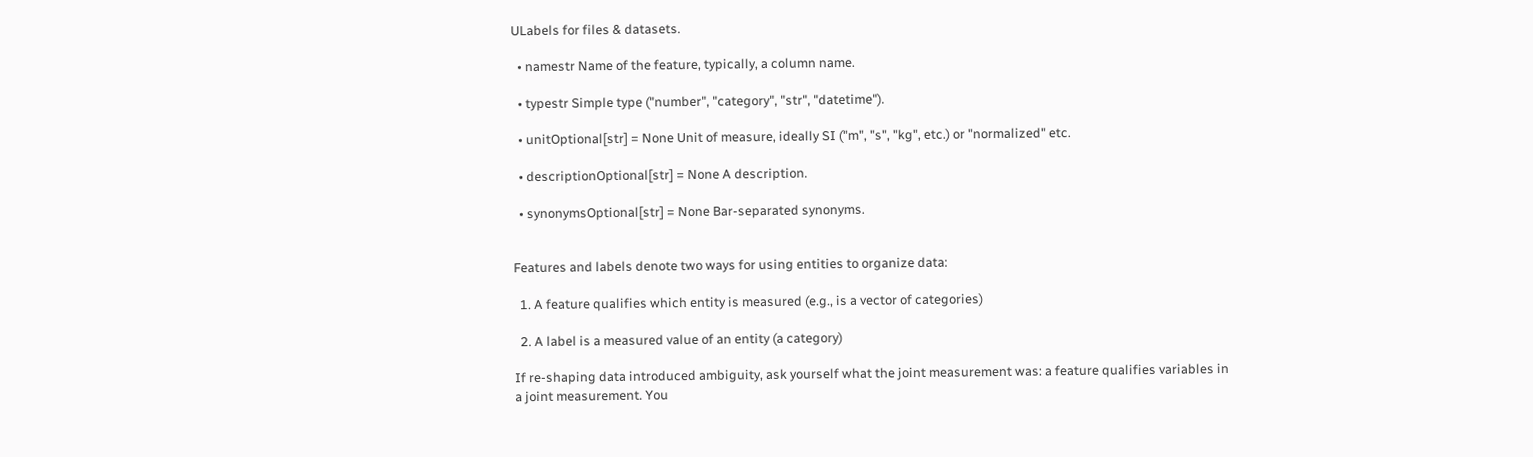ULabels for files & datasets.

  • namestr Name of the feature, typically, a column name.

  • typestr Simple type ("number", "category", "str", "datetime").

  • unitOptional[str] = None Unit of measure, ideally SI ("m", "s", "kg", etc.) or "normalized" etc.

  • descriptionOptional[str] = None A description.

  • synonymsOptional[str] = None Bar-separated synonyms.


Features and labels denote two ways for using entities to organize data:

  1. A feature qualifies which entity is measured (e.g., is a vector of categories)

  2. A label is a measured value of an entity (a category)

If re-shaping data introduced ambiguity, ask yourself what the joint measurement was: a feature qualifies variables in a joint measurement. You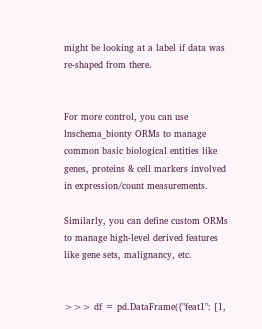might be looking at a label if data was re-shaped from there.


For more control, you can use lnschema_bionty ORMs to manage common basic biological entities like genes, proteins & cell markers involved in expression/count measurements.

Similarly, you can define custom ORMs to manage high-level derived features like gene sets, malignancy, etc.


>>> df = pd.DataFrame({"feat1": [1,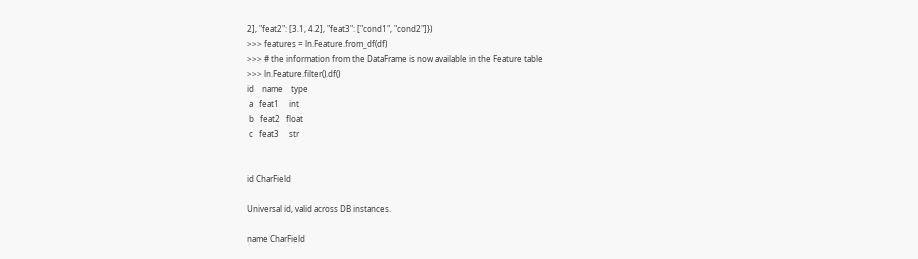2], "feat2": [3.1, 4.2], "feat3": ["cond1", "cond2"]})
>>> features = ln.Feature.from_df(df)
>>> # the information from the DataFrame is now available in the Feature table
>>> ln.Feature.filter().df()
id    name    type
 a   feat1     int
 b   feat2   float
 c   feat3     str


id CharField

Universal id, valid across DB instances.

name CharField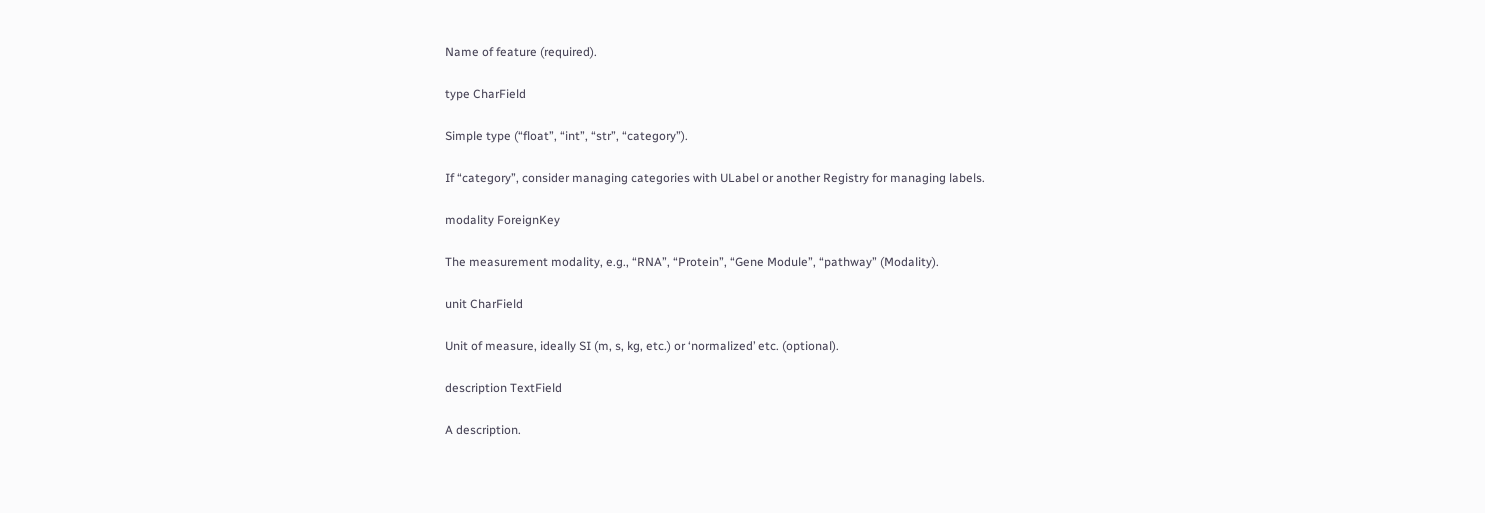Name of feature (required).

type CharField

Simple type (“float”, “int”, “str”, “category”).

If “category”, consider managing categories with ULabel or another Registry for managing labels.

modality ForeignKey

The measurement modality, e.g., “RNA”, “Protein”, “Gene Module”, “pathway” (Modality).

unit CharField

Unit of measure, ideally SI (m, s, kg, etc.) or ‘normalized’ etc. (optional).

description TextField

A description.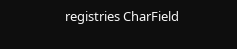registries CharField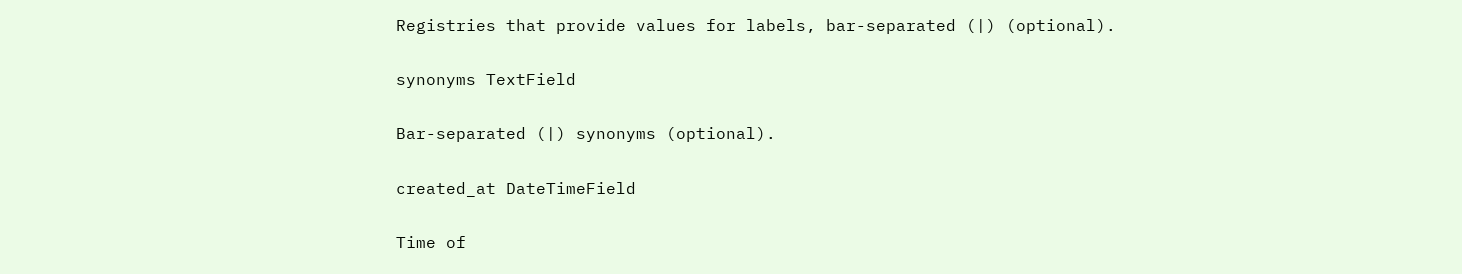Registries that provide values for labels, bar-separated (|) (optional).

synonyms TextField

Bar-separated (|) synonyms (optional).

created_at DateTimeField

Time of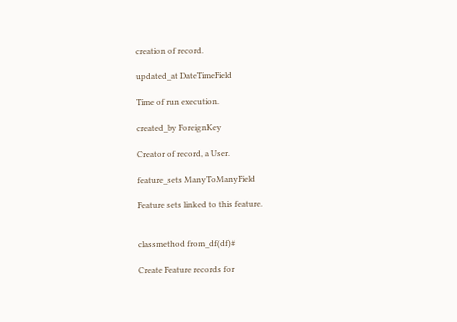creation of record.

updated_at DateTimeField

Time of run execution.

created_by ForeignKey

Creator of record, a User.

feature_sets ManyToManyField

Feature sets linked to this feature.


classmethod from_df(df)#

Create Feature records for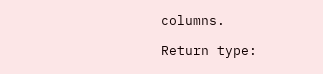columns.

Return type: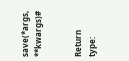save(*args, **kwargs)#


Return type: